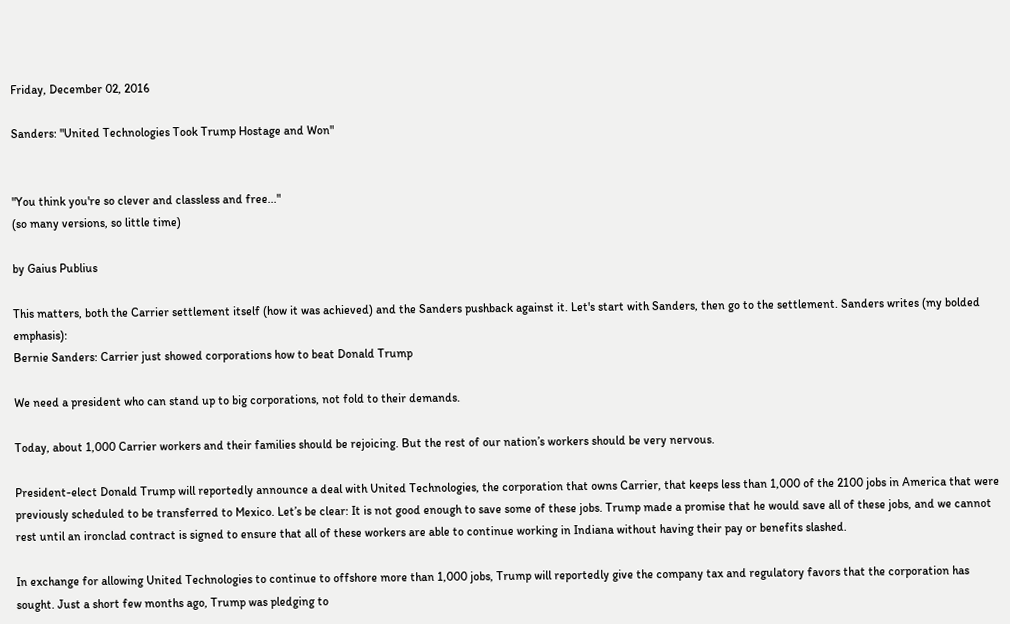Friday, December 02, 2016

Sanders: "United Technologies Took Trump Hostage and Won"


"You think you're so clever and classless and free..."
(so many versions, so little time)

by Gaius Publius

This matters, both the Carrier settlement itself (how it was achieved) and the Sanders pushback against it. Let's start with Sanders, then go to the settlement. Sanders writes (my bolded emphasis):
Bernie Sanders: Carrier just showed corporations how to beat Donald Trump

We need a president who can stand up to big corporations, not fold to their demands.

Today, about 1,000 Carrier workers and their families should be rejoicing. But the rest of our nation’s workers should be very nervous.

President-elect Donald Trump will reportedly announce a deal with United Technologies, the corporation that owns Carrier, that keeps less than 1,000 of the 2100 jobs in America that were previously scheduled to be transferred to Mexico. Let’s be clear: It is not good enough to save some of these jobs. Trump made a promise that he would save all of these jobs, and we cannot rest until an ironclad contract is signed to ensure that all of these workers are able to continue working in Indiana without having their pay or benefits slashed.

In exchange for allowing United Technologies to continue to offshore more than 1,000 jobs, Trump will reportedly give the company tax and regulatory favors that the corporation has sought. Just a short few months ago, Trump was pledging to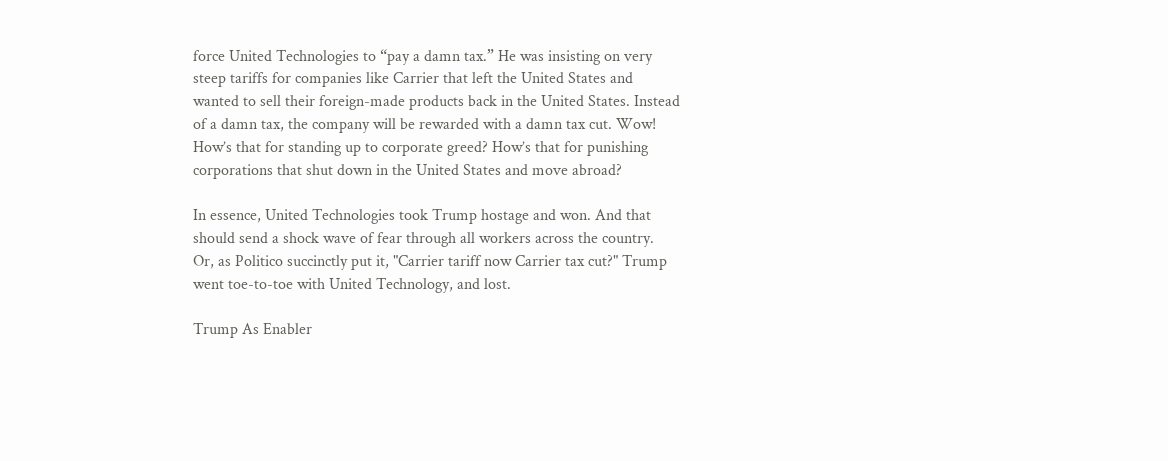force United Technologies to “pay a damn tax.” He was insisting on very steep tariffs for companies like Carrier that left the United States and wanted to sell their foreign-made products back in the United States. Instead of a damn tax, the company will be rewarded with a damn tax cut. Wow! How’s that for standing up to corporate greed? How’s that for punishing corporations that shut down in the United States and move abroad?

In essence, United Technologies took Trump hostage and won. And that should send a shock wave of fear through all workers across the country.
Or, as Politico succinctly put it, "Carrier tariff now Carrier tax cut?" Trump went toe-to-toe with United Technology, and lost.

Trump As Enabler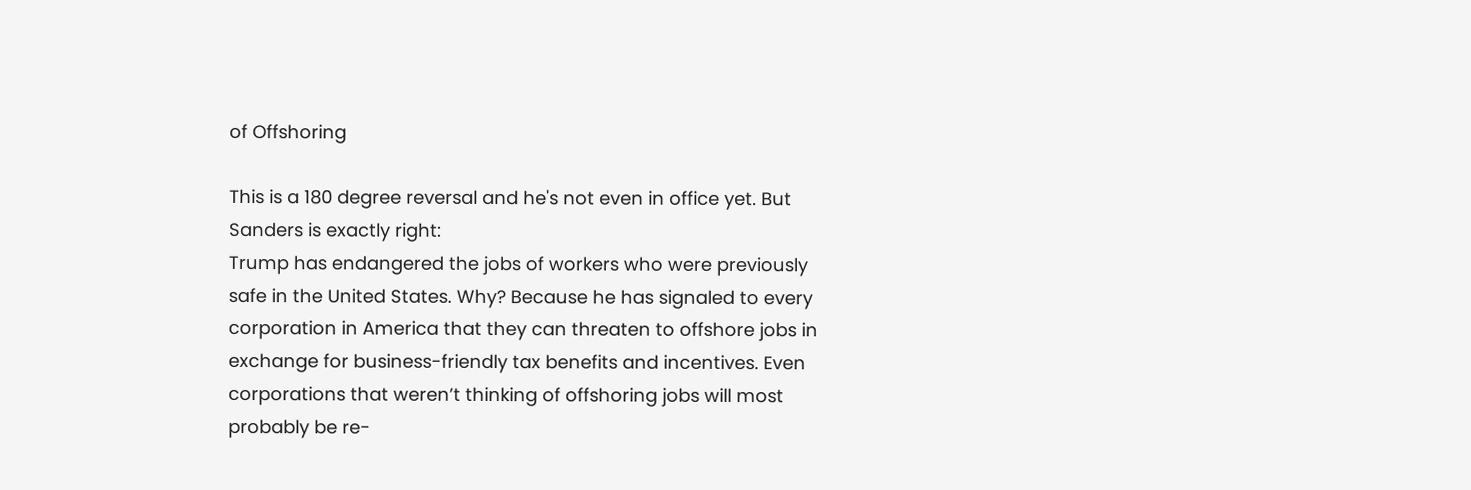of Offshoring

This is a 180 degree reversal and he's not even in office yet. But Sanders is exactly right:
Trump has endangered the jobs of workers who were previously safe in the United States. Why? Because he has signaled to every corporation in America that they can threaten to offshore jobs in exchange for business-friendly tax benefits and incentives. Even corporations that weren’t thinking of offshoring jobs will most probably be re-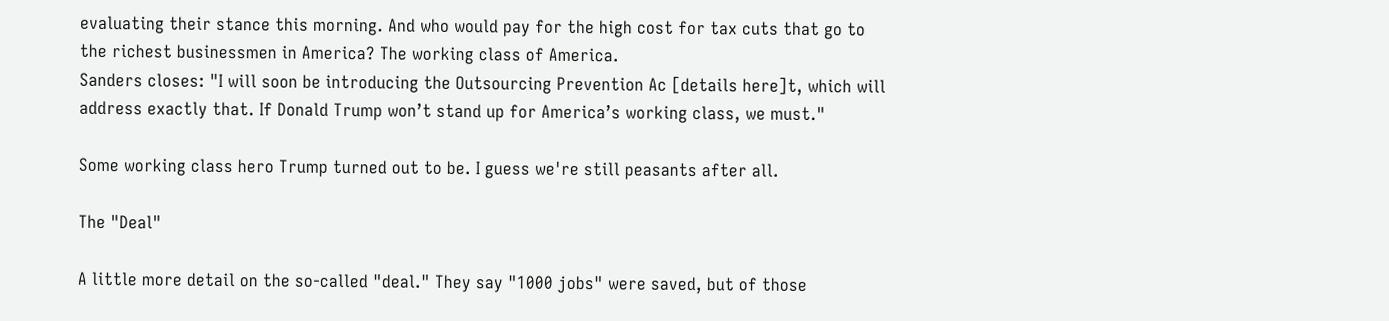evaluating their stance this morning. And who would pay for the high cost for tax cuts that go to the richest businessmen in America? The working class of America.
Sanders closes: "I will soon be introducing the Outsourcing Prevention Ac [details here]t, which will address exactly that. If Donald Trump won’t stand up for America’s working class, we must."

Some working class hero Trump turned out to be. I guess we're still peasants after all.

The "Deal"

A little more detail on the so-called "deal." They say "1000 jobs" were saved, but of those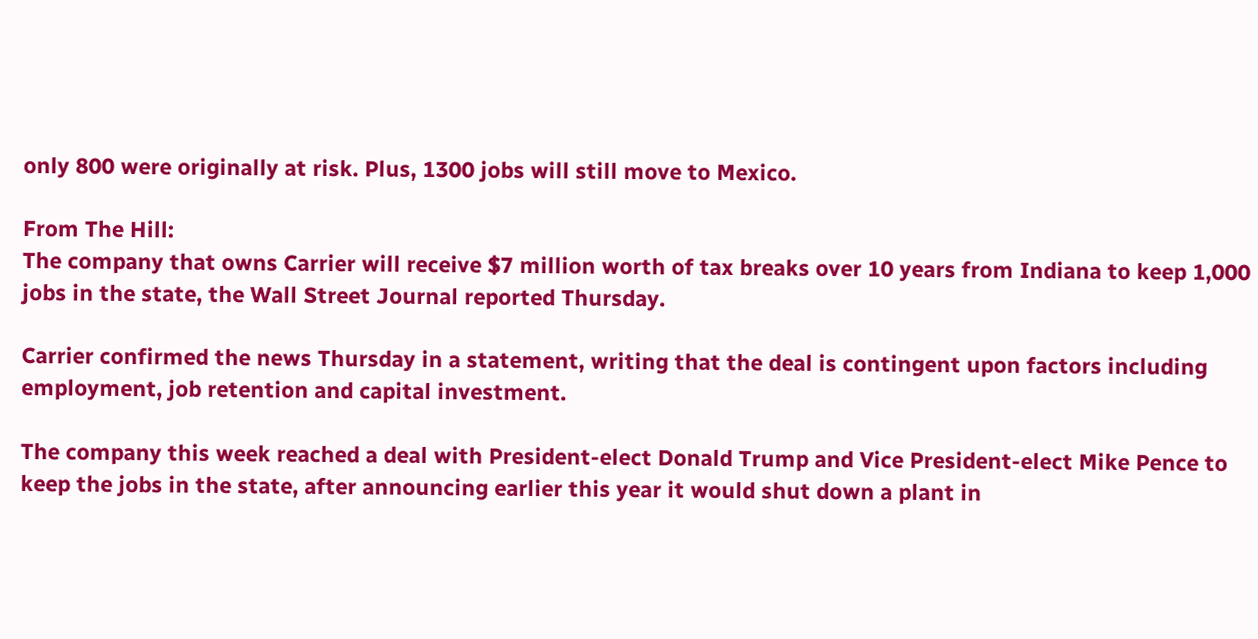only 800 were originally at risk. Plus, 1300 jobs will still move to Mexico.

From The Hill:
The company that owns Carrier will receive $7 million worth of tax breaks over 10 years from Indiana to keep 1,000 jobs in the state, the Wall Street Journal reported Thursday.

Carrier confirmed the news Thursday in a statement, writing that the deal is contingent upon factors including employment, job retention and capital investment.

The company this week reached a deal with President-elect Donald Trump and Vice President-elect Mike Pence to keep the jobs in the state, after announcing earlier this year it would shut down a plant in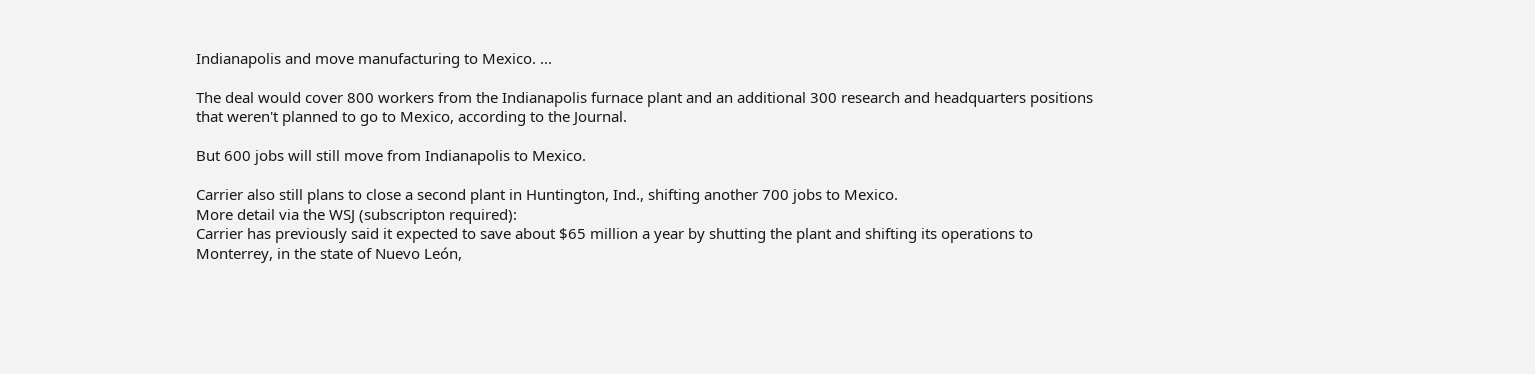Indianapolis and move manufacturing to Mexico. ...

The deal would cover 800 workers from the Indianapolis furnace plant and an additional 300 research and headquarters positions that weren't planned to go to Mexico, according to the Journal.

But 600 jobs will still move from Indianapolis to Mexico.

Carrier also still plans to close a second plant in Huntington, Ind., shifting another 700 jobs to Mexico.
More detail via the WSJ (subscripton required):
Carrier has previously said it expected to save about $65 million a year by shutting the plant and shifting its operations to Monterrey, in the state of Nuevo León,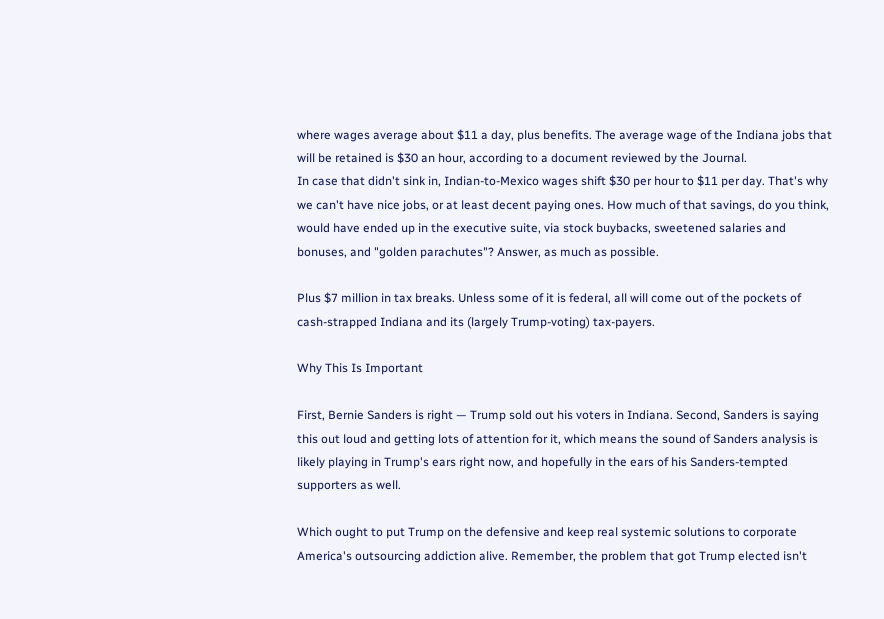where wages average about $11 a day, plus benefits. The average wage of the Indiana jobs that will be retained is $30 an hour, according to a document reviewed by the Journal.
In case that didn't sink in, Indian-to-Mexico wages shift $30 per hour to $11 per day. That's why we can't have nice jobs, or at least decent paying ones. How much of that savings, do you think, would have ended up in the executive suite, via stock buybacks, sweetened salaries and bonuses, and "golden parachutes"? Answer, as much as possible.

Plus $7 million in tax breaks. Unless some of it is federal, all will come out of the pockets of cash-strapped Indiana and its (largely Trump-voting) tax-payers.

Why This Is Important

First, Bernie Sanders is right — Trump sold out his voters in Indiana. Second, Sanders is saying this out loud and getting lots of attention for it, which means the sound of Sanders analysis is likely playing in Trump's ears right now, and hopefully in the ears of his Sanders-tempted supporters as well.

Which ought to put Trump on the defensive and keep real systemic solutions to corporate America's outsourcing addiction alive. Remember, the problem that got Trump elected isn't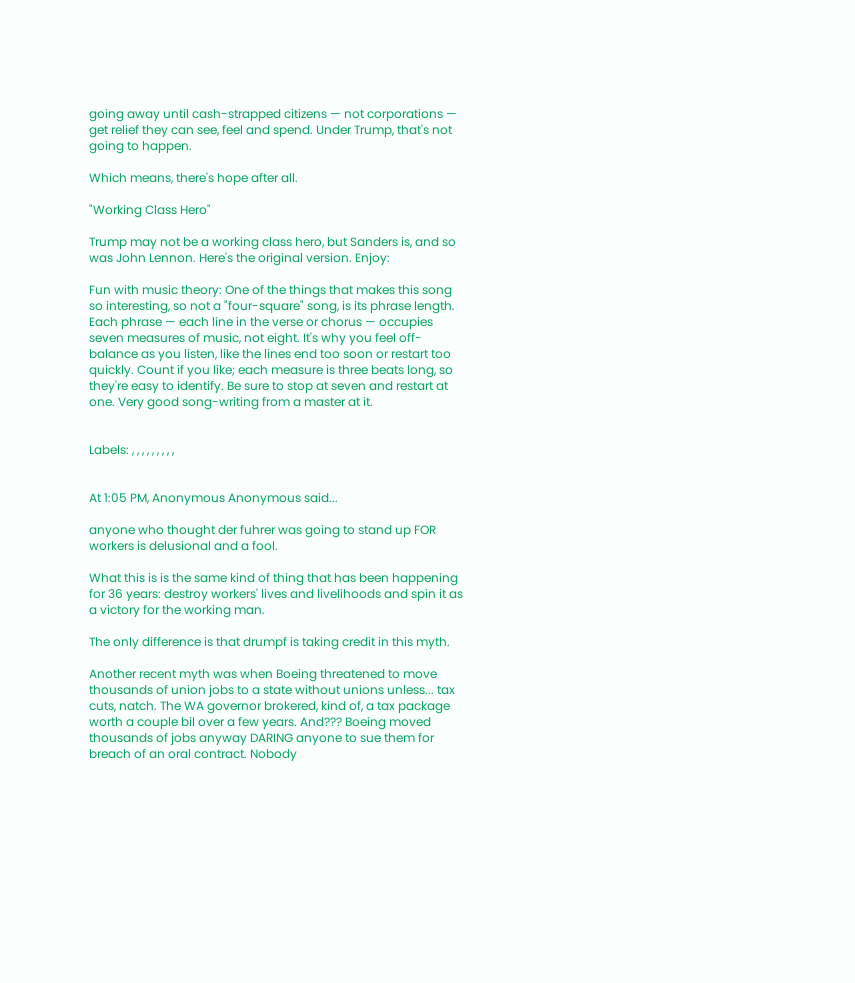going away until cash-strapped citizens — not corporations — get relief they can see, feel and spend. Under Trump, that's not going to happen.

Which means, there's hope after all.

"Working Class Hero"

Trump may not be a working class hero, but Sanders is, and so was John Lennon. Here's the original version. Enjoy:

Fun with music theory: One of the things that makes this song so interesting, so not a "four-square" song, is its phrase length. Each phrase — each line in the verse or chorus — occupies seven measures of music, not eight. It's why you feel off-balance as you listen, like the lines end too soon or restart too quickly. Count if you like; each measure is three beats long, so they're easy to identify. Be sure to stop at seven and restart at one. Very good song-writing from a master at it.


Labels: , , , , , , , , ,


At 1:05 PM, Anonymous Anonymous said...

anyone who thought der fuhrer was going to stand up FOR workers is delusional and a fool.

What this is is the same kind of thing that has been happening for 36 years: destroy workers' lives and livelihoods and spin it as a victory for the working man.

The only difference is that drumpf is taking credit in this myth.

Another recent myth was when Boeing threatened to move thousands of union jobs to a state without unions unless... tax cuts, natch. The WA governor brokered, kind of, a tax package worth a couple bil over a few years. And??? Boeing moved thousands of jobs anyway DARING anyone to sue them for breach of an oral contract. Nobody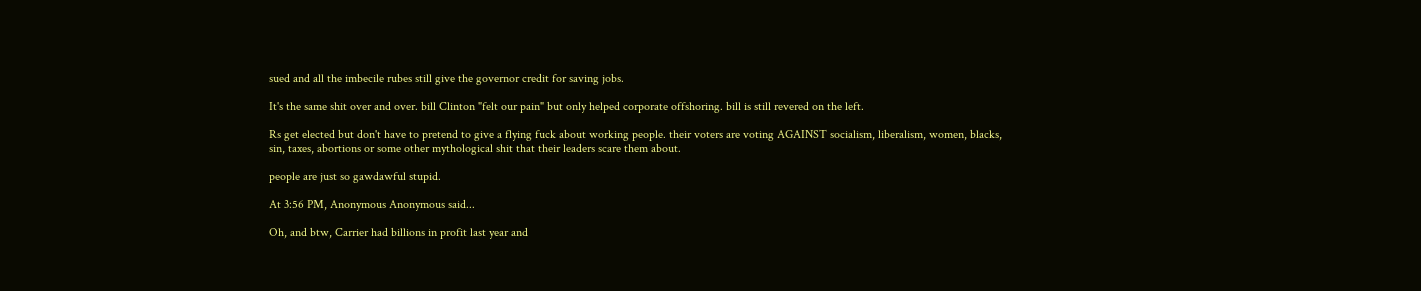sued and all the imbecile rubes still give the governor credit for saving jobs.

It's the same shit over and over. bill Clinton "felt our pain" but only helped corporate offshoring. bill is still revered on the left.

Rs get elected but don't have to pretend to give a flying fuck about working people. their voters are voting AGAINST socialism, liberalism, women, blacks, sin, taxes, abortions or some other mythological shit that their leaders scare them about.

people are just so gawdawful stupid.

At 3:56 PM, Anonymous Anonymous said...

Oh, and btw, Carrier had billions in profit last year and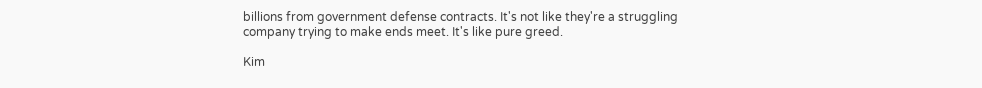billions from government defense contracts. It's not like they're a struggling company trying to make ends meet. It's like pure greed.

Kim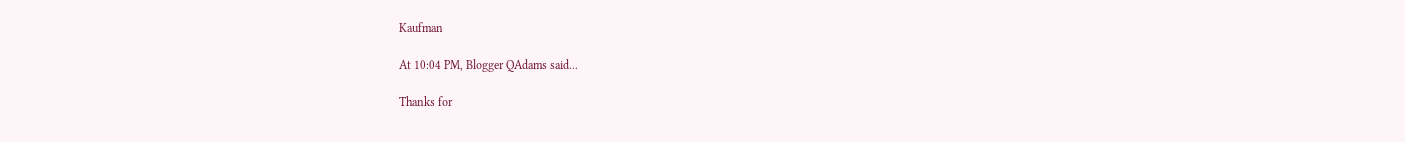Kaufman

At 10:04 PM, Blogger QAdams said...

Thanks for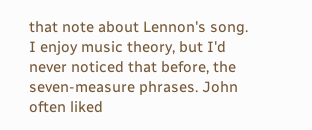that note about Lennon's song. I enjoy music theory, but I'd never noticed that before, the seven-measure phrases. John often liked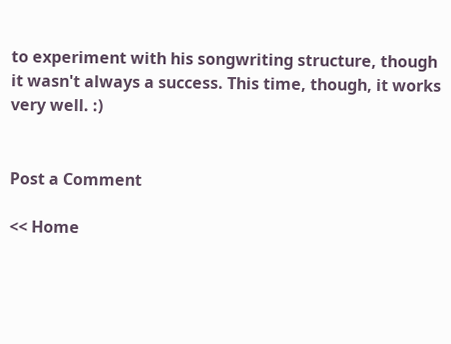to experiment with his songwriting structure, though it wasn't always a success. This time, though, it works very well. :)


Post a Comment

<< Home